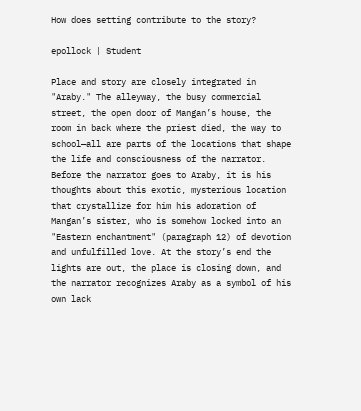How does setting contribute to the story?

epollock | Student

Place and story are closely integrated in "Araby." The alleyway, the busy commercial street, the open door of Mangan’s house, the room in back where the priest died, the way to school—all are parts of the locations that shape the life and consciousness of the narrator. Before the narrator goes to Araby, it is his thoughts about this exotic, mysterious location that crystallize for him his adoration of Mangan’s sister, who is somehow locked into an "Eastern enchantment" (paragraph 12) of devotion and unfulfilled love. At the story’s end the lights are out, the place is closing down, and the narrator recognizes Araby as a symbol of his own lack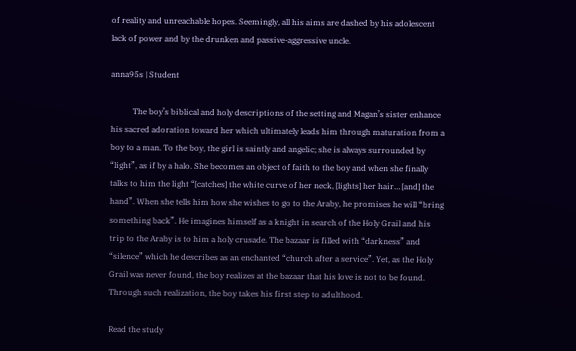of reality and unreachable hopes. Seemingly, all his aims are dashed by his adolescent lack of power and by the drunken and passive-aggressive uncle.

anna95s | Student

           The boy’s biblical and holy descriptions of the setting and Magan’s sister enhance his sacred adoration toward her which ultimately leads him through maturation from a boy to a man. To the boy, the girl is saintly and angelic; she is always surrounded by “light”, as if by a halo. She becomes an object of faith to the boy and when she finally talks to him the light “[catches] the white curve of her neck, [lights] her hair… [and] the hand”. When she tells him how she wishes to go to the Araby, he promises he will “bring something back”. He imagines himself as a knight in search of the Holy Grail and his trip to the Araby is to him a holy crusade. The bazaar is filled with “darkness” and “silence” which he describes as an enchanted “church after a service”. Yet, as the Holy Grail was never found, the boy realizes at the bazaar that his love is not to be found. Through such realization, the boy takes his first step to adulthood.

Read the study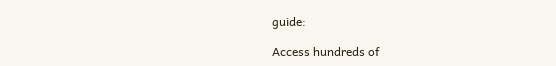guide:

Access hundreds of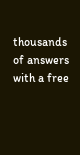thousands of answers with a free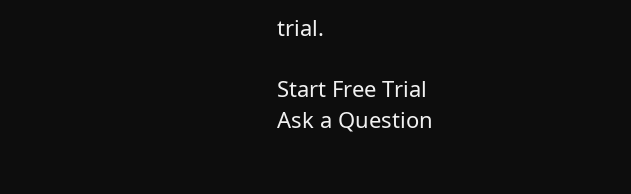trial.

Start Free Trial
Ask a Question